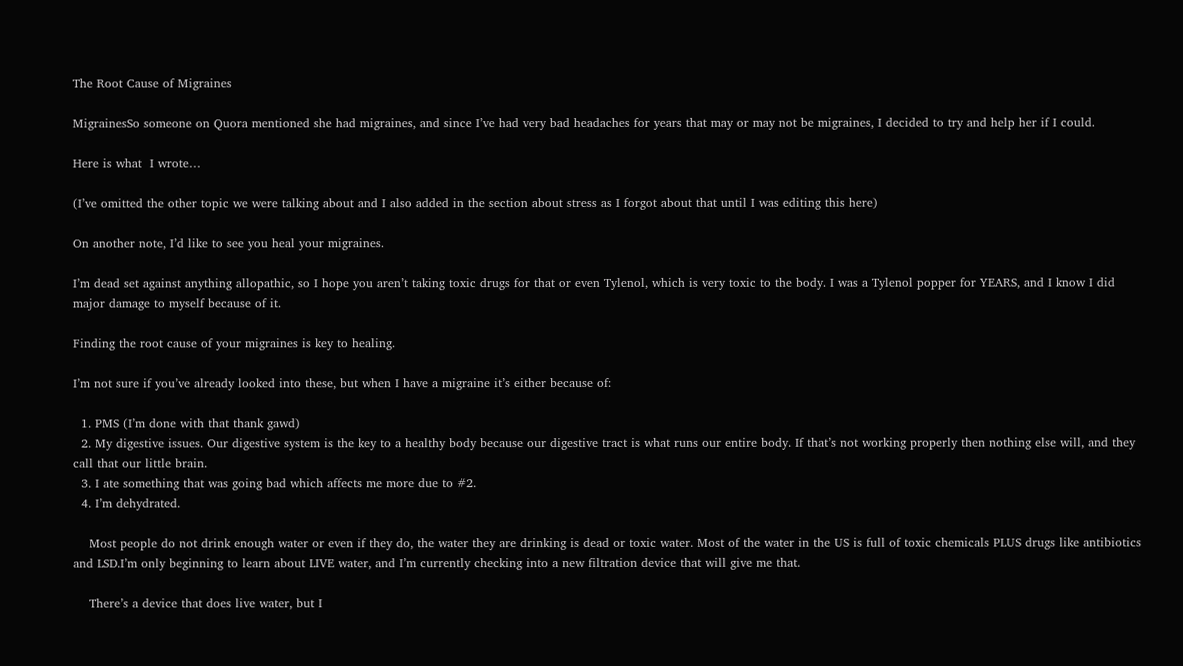The Root Cause of Migraines

MigrainesSo someone on Quora mentioned she had migraines, and since I’ve had very bad headaches for years that may or may not be migraines, I decided to try and help her if I could.

Here is what  I wrote…

(I’ve omitted the other topic we were talking about and I also added in the section about stress as I forgot about that until I was editing this here)

On another note, I’d like to see you heal your migraines.

I’m dead set against anything allopathic, so I hope you aren’t taking toxic drugs for that or even Tylenol, which is very toxic to the body. I was a Tylenol popper for YEARS, and I know I did major damage to myself because of it.

Finding the root cause of your migraines is key to healing.

I’m not sure if you’ve already looked into these, but when I have a migraine it’s either because of:

  1. PMS (I’m done with that thank gawd)
  2. My digestive issues. Our digestive system is the key to a healthy body because our digestive tract is what runs our entire body. If that’s not working properly then nothing else will, and they call that our little brain.
  3. I ate something that was going bad which affects me more due to #2.
  4. I’m dehydrated.

    Most people do not drink enough water or even if they do, the water they are drinking is dead or toxic water. Most of the water in the US is full of toxic chemicals PLUS drugs like antibiotics and LSD.I’m only beginning to learn about LIVE water, and I’m currently checking into a new filtration device that will give me that.

    There’s a device that does live water, but I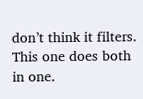don’t think it filters. This one does both in one.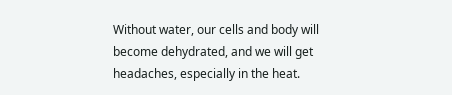Without water, our cells and body will become dehydrated, and we will get headaches, especially in the heat.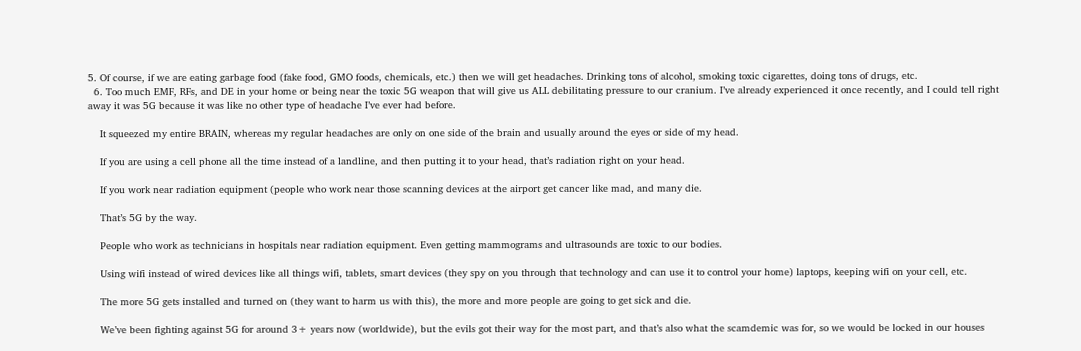5. Of course, if we are eating garbage food (fake food, GMO foods, chemicals, etc.) then we will get headaches. Drinking tons of alcohol, smoking toxic cigarettes, doing tons of drugs, etc.
  6. Too much EMF, RFs, and DE in your home or being near the toxic 5G weapon that will give us ALL debilitating pressure to our cranium. I’ve already experienced it once recently, and I could tell right away it was 5G because it was like no other type of headache I’ve ever had before.

    It squeezed my entire BRAIN, whereas my regular headaches are only on one side of the brain and usually around the eyes or side of my head.

    If you are using a cell phone all the time instead of a landline, and then putting it to your head, that’s radiation right on your head.

    If you work near radiation equipment (people who work near those scanning devices at the airport get cancer like mad, and many die.

    That’s 5G by the way.

    People who work as technicians in hospitals near radiation equipment. Even getting mammograms and ultrasounds are toxic to our bodies.

    Using wifi instead of wired devices like all things wifi, tablets, smart devices (they spy on you through that technology and can use it to control your home) laptops, keeping wifi on your cell, etc.

    The more 5G gets installed and turned on (they want to harm us with this), the more and more people are going to get sick and die.

    We’ve been fighting against 5G for around 3+ years now (worldwide), but the evils got their way for the most part, and that’s also what the scamdemic was for, so we would be locked in our houses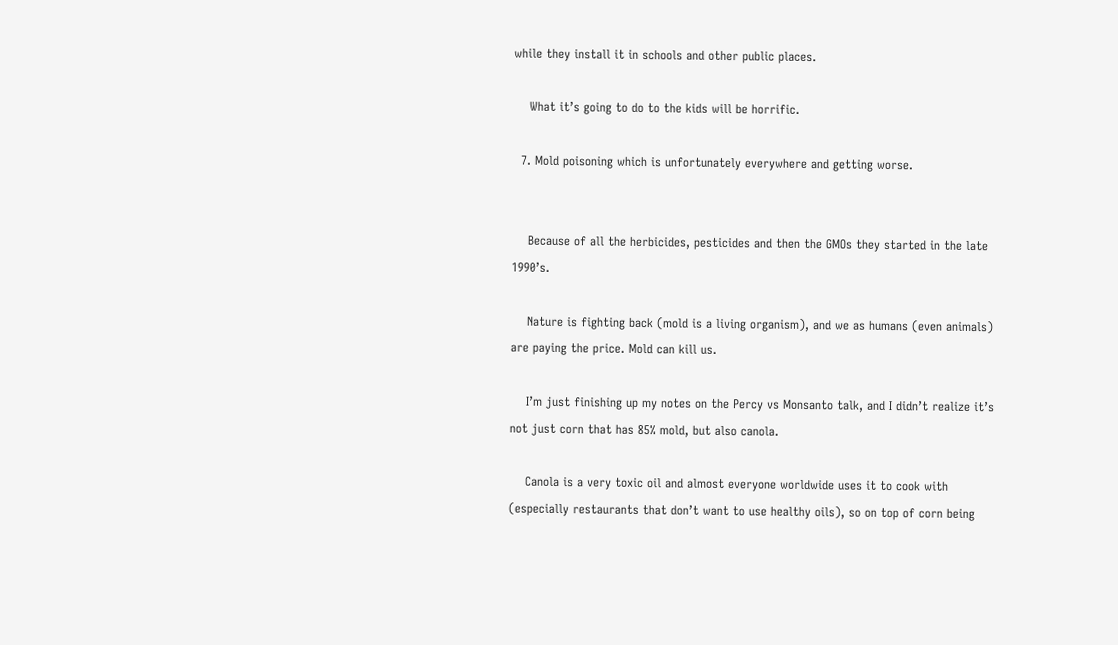while they install it in schools and other public places.

    What it’s going to do to the kids will be horrific.

  7. Mold poisoning which is unfortunately everywhere and getting worse.


    Because of all the herbicides, pesticides and then the GMOs they started in the late 1990’s.

    Nature is fighting back (mold is a living organism), and we as humans (even animals) are paying the price. Mold can kill us.

    I’m just finishing up my notes on the Percy vs Monsanto talk, and I didn’t realize it’s not just corn that has 85% mold, but also canola.

    Canola is a very toxic oil and almost everyone worldwide uses it to cook with (especially restaurants that don’t want to use healthy oils), so on top of corn being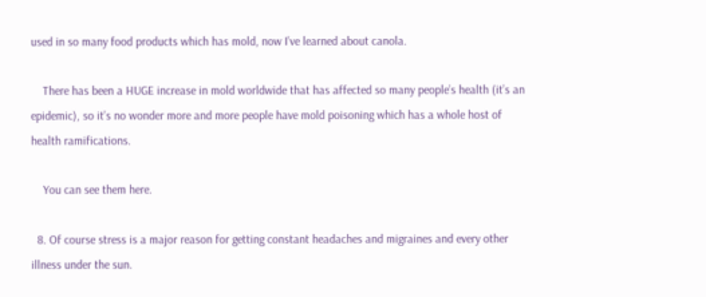used in so many food products which has mold, now I’ve learned about canola.

    There has been a HUGE increase in mold worldwide that has affected so many people’s health (it’s an epidemic), so it’s no wonder more and more people have mold poisoning which has a whole host of health ramifications.

    You can see them here.

  8. Of course stress is a major reason for getting constant headaches and migraines and every other illness under the sun.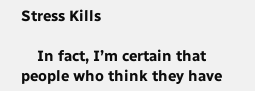Stress Kills

    In fact, I’m certain that people who think they have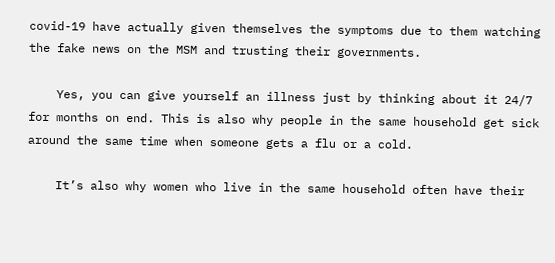covid-19 have actually given themselves the symptoms due to them watching the fake news on the MSM and trusting their governments.

    Yes, you can give yourself an illness just by thinking about it 24/7 for months on end. This is also why people in the same household get sick around the same time when someone gets a flu or a cold.

    It’s also why women who live in the same household often have their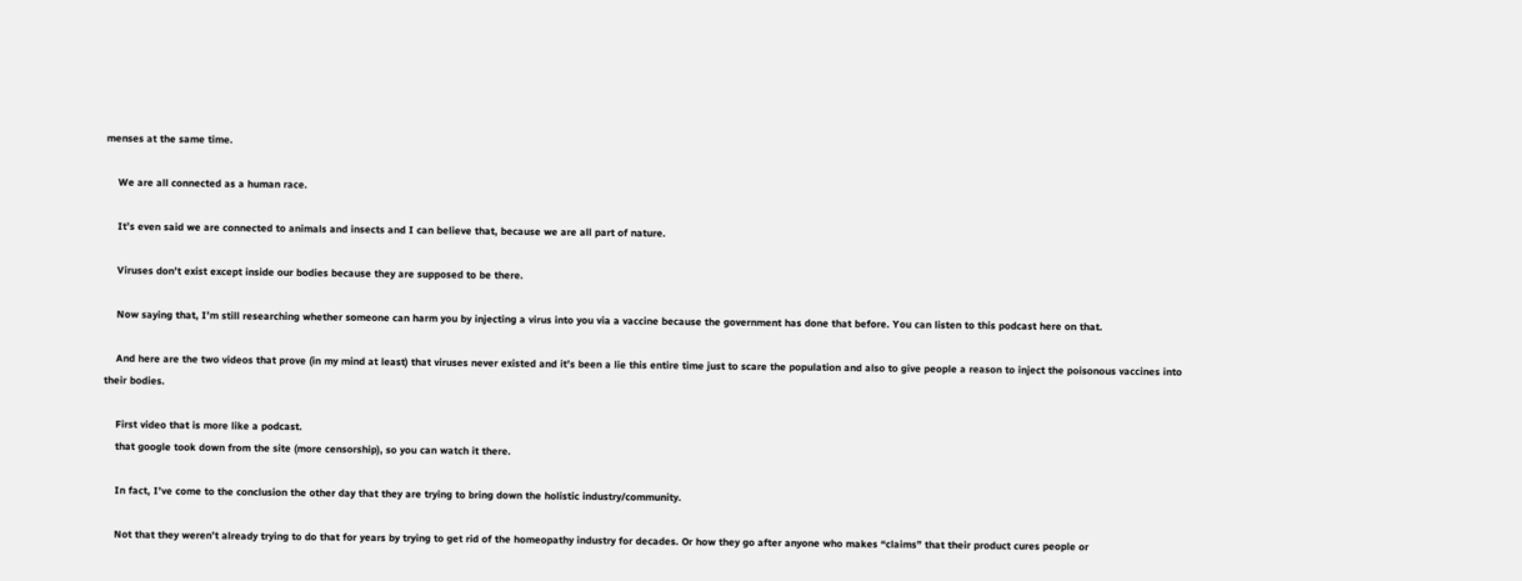menses at the same time.

    We are all connected as a human race.

    It’s even said we are connected to animals and insects and I can believe that, because we are all part of nature.

    Viruses don’t exist except inside our bodies because they are supposed to be there.

    Now saying that, I’m still researching whether someone can harm you by injecting a virus into you via a vaccine because the government has done that before. You can listen to this podcast here on that.

    And here are the two videos that prove (in my mind at least) that viruses never existed and it’s been a lie this entire time just to scare the population and also to give people a reason to inject the poisonous vaccines into their bodies.

    First video that is more like a podcast.
    that google took down from the site (more censorship), so you can watch it there.

    In fact, I’ve come to the conclusion the other day that they are trying to bring down the holistic industry/community.

    Not that they weren’t already trying to do that for years by trying to get rid of the homeopathy industry for decades. Or how they go after anyone who makes “claims” that their product cures people or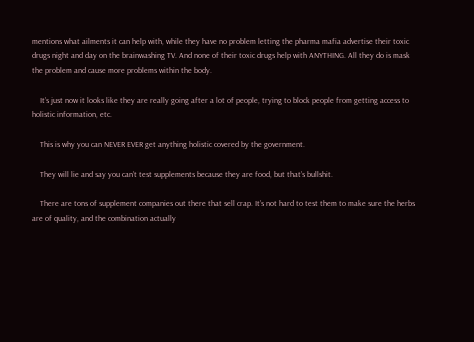mentions what ailments it can help with, while they have no problem letting the pharma mafia advertise their toxic drugs night and day on the brainwashing TV. And none of their toxic drugs help with ANYTHING. All they do is mask the problem and cause more problems within the body.

    It’s just now it looks like they are really going after a lot of people, trying to block people from getting access to holistic information, etc.

    This is why you can NEVER EVER get anything holistic covered by the government.

    They will lie and say you can’t test supplements because they are food, but that’s bullshit.

    There are tons of supplement companies out there that sell crap. It’s not hard to test them to make sure the herbs are of quality, and the combination actually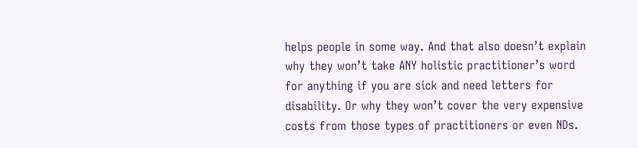helps people in some way. And that also doesn’t explain why they won’t take ANY holistic practitioner’s word for anything if you are sick and need letters for disability. Or why they won’t cover the very expensive costs from those types of practitioners or even NDs.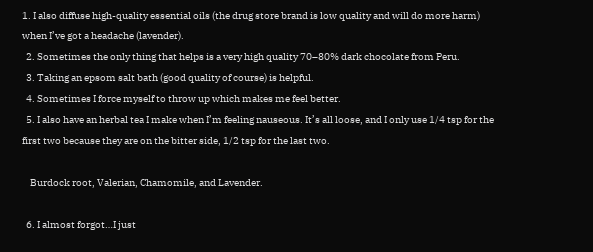1. I also diffuse high-quality essential oils (the drug store brand is low quality and will do more harm) when I’ve got a headache (lavender).
  2. Sometimes the only thing that helps is a very high quality 70–80% dark chocolate from Peru.
  3. Taking an epsom salt bath (good quality of course) is helpful.
  4. Sometimes I force myself to throw up which makes me feel better.
  5. I also have an herbal tea I make when I’m feeling nauseous. It’s all loose, and I only use 1/4 tsp for the first two because they are on the bitter side, 1/2 tsp for the last two.

    Burdock root, Valerian, Chamomile, and Lavender.

  6. I almost forgot…I just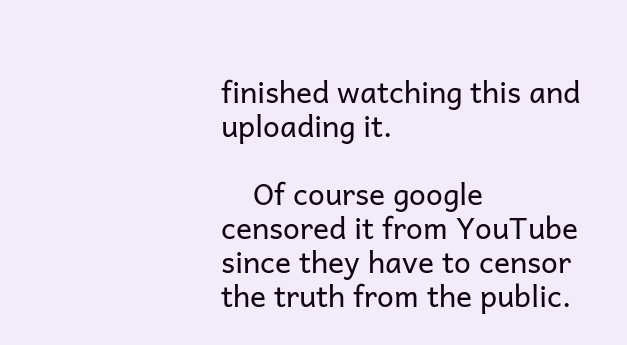finished watching this and uploading it.

    Of course google censored it from YouTube since they have to censor the truth from the public.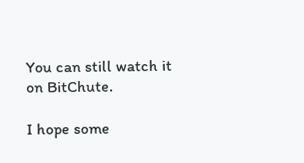You can still watch it on BitChute.

I hope some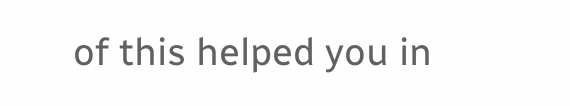of this helped you in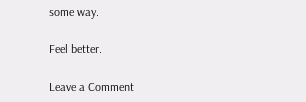some way.

Feel better.

Leave a Comment